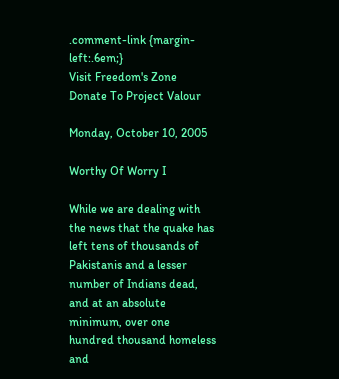.comment-link {margin-left:.6em;}
Visit Freedom's Zone Donate To Project Valour

Monday, October 10, 2005

Worthy Of Worry I

While we are dealing with the news that the quake has left tens of thousands of Pakistanis and a lesser number of Indians dead, and at an absolute minimum, over one hundred thousand homeless and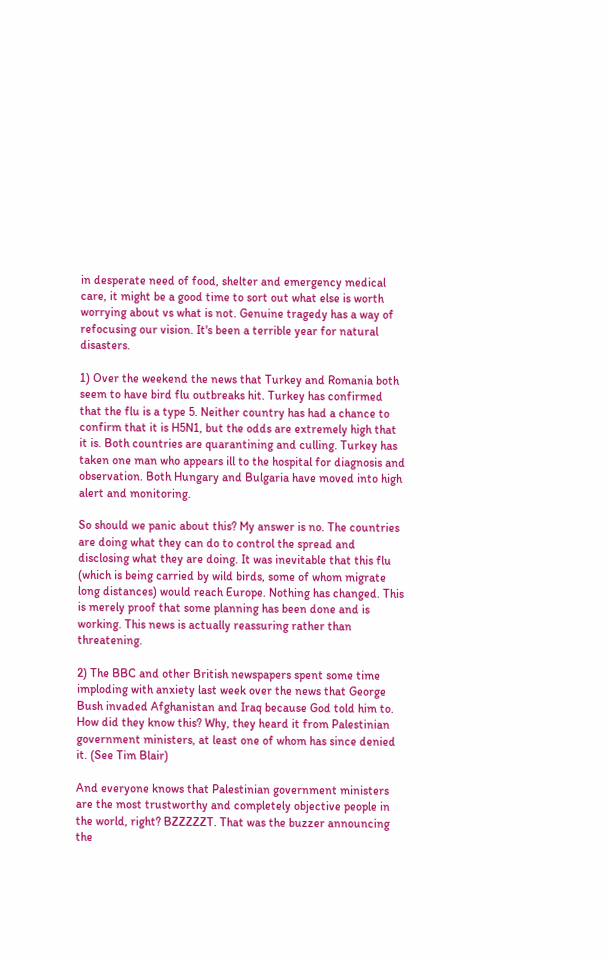in desperate need of food, shelter and emergency medical care, it might be a good time to sort out what else is worth worrying about vs what is not. Genuine tragedy has a way of refocusing our vision. It's been a terrible year for natural disasters.

1) Over the weekend the news that Turkey and Romania both seem to have bird flu outbreaks hit. Turkey has confirmed that the flu is a type 5. Neither country has had a chance to confirm that it is H5N1, but the odds are extremely high that it is. Both countries are quarantining and culling. Turkey has taken one man who appears ill to the hospital for diagnosis and observation. Both Hungary and Bulgaria have moved into high alert and monitoring.

So should we panic about this? My answer is no. The countries are doing what they can do to control the spread and disclosing what they are doing. It was inevitable that this flu (which is being carried by wild birds, some of whom migrate long distances) would reach Europe. Nothing has changed. This is merely proof that some planning has been done and is working. This news is actually reassuring rather than threatening.

2) The BBC and other British newspapers spent some time imploding with anxiety last week over the news that George Bush invaded Afghanistan and Iraq because God told him to. How did they know this? Why, they heard it from Palestinian government ministers, at least one of whom has since denied it. (See Tim Blair)

And everyone knows that Palestinian government ministers are the most trustworthy and completely objective people in the world, right? BZZZZZT. That was the buzzer announcing the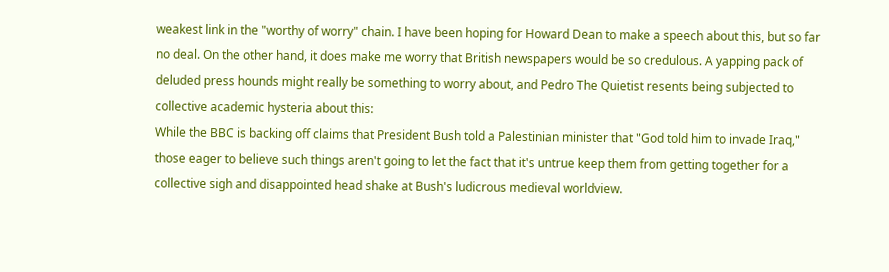weakest link in the "worthy of worry" chain. I have been hoping for Howard Dean to make a speech about this, but so far no deal. On the other hand, it does make me worry that British newspapers would be so credulous. A yapping pack of deluded press hounds might really be something to worry about, and Pedro The Quietist resents being subjected to collective academic hysteria about this:
While the BBC is backing off claims that President Bush told a Palestinian minister that "God told him to invade Iraq," those eager to believe such things aren't going to let the fact that it's untrue keep them from getting together for a collective sigh and disappointed head shake at Bush's ludicrous medieval worldview.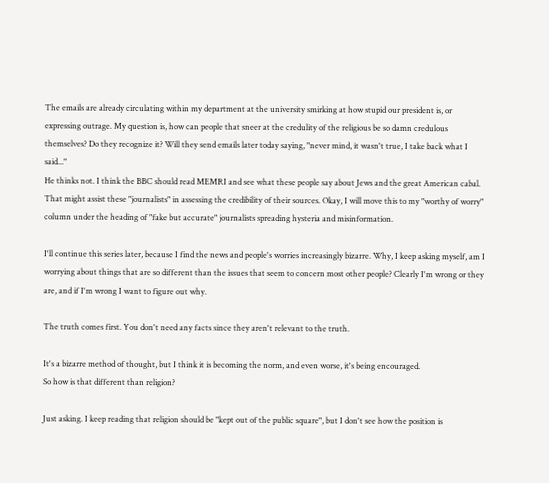The emails are already circulating within my department at the university smirking at how stupid our president is, or expressing outrage. My question is, how can people that sneer at the credulity of the religious be so damn credulous themselves? Do they recognize it? Will they send emails later today saying, "never mind, it wasn't true, I take back what I said..."
He thinks not. I think the BBC should read MEMRI and see what these people say about Jews and the great American cabal. That might assist these "journalists" in assessing the credibility of their sources. Okay, I will move this to my "worthy of worry" column under the heading of "fake but accurate" journalists spreading hysteria and misinformation.

I'll continue this series later, because I find the news and people's worries increasingly bizarre. Why, I keep asking myself, am I worrying about things that are so different than the issues that seem to concern most other people? Clearly I'm wrong or they are, and if I'm wrong I want to figure out why.

The truth comes first. You don't need any facts since they aren't relevant to the truth.

It's a bizarre method of thought, but I think it is becoming the norm, and even worse, it's being encouraged.
So how is that different than religion?

Just asking. I keep reading that religion should be "kept out of the public square", but I don't see how the position is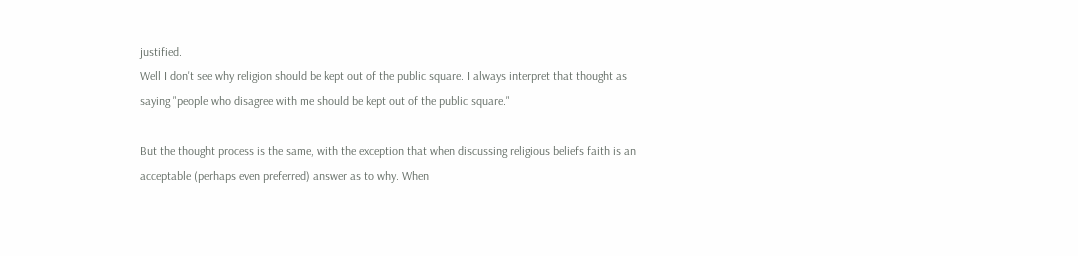justified.
Well I don't see why religion should be kept out of the public square. I always interpret that thought as saying "people who disagree with me should be kept out of the public square."

But the thought process is the same, with the exception that when discussing religious beliefs faith is an acceptable (perhaps even preferred) answer as to why. When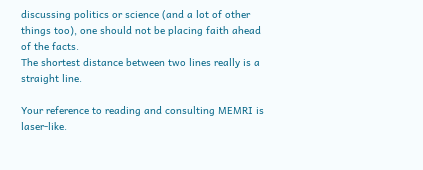discussing politics or science (and a lot of other things too), one should not be placing faith ahead of the facts.
The shortest distance between two lines really is a straight line.

Your reference to reading and consulting MEMRI is laser-like.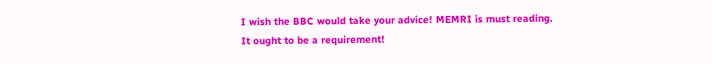I wish the BBC would take your advice! MEMRI is must reading.
It ought to be a requirement!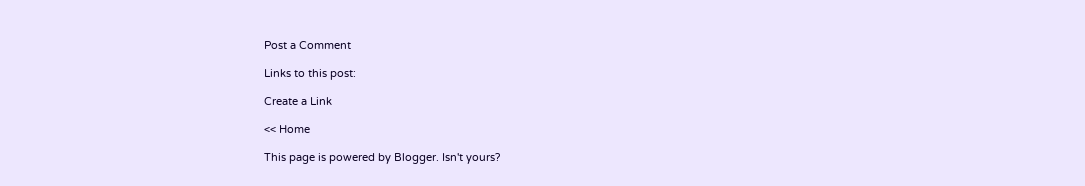Post a Comment

Links to this post:

Create a Link

<< Home

This page is powered by Blogger. Isn't yours?